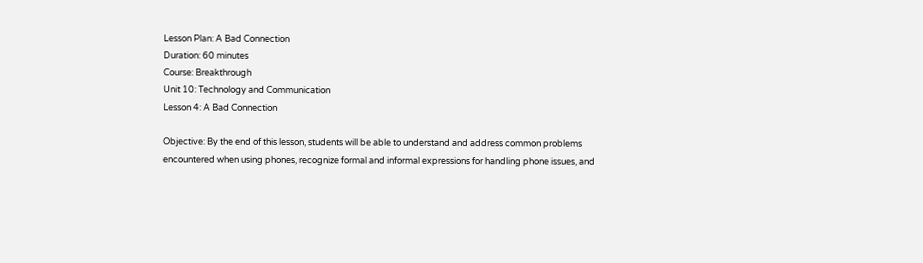Lesson Plan: A Bad Connection
Duration: 60 minutes
Course: Breakthrough
Unit 10: Technology and Communication
Lesson 4: A Bad Connection

Objective: By the end of this lesson, students will be able to understand and address common problems encountered when using phones, recognize formal and informal expressions for handling phone issues, and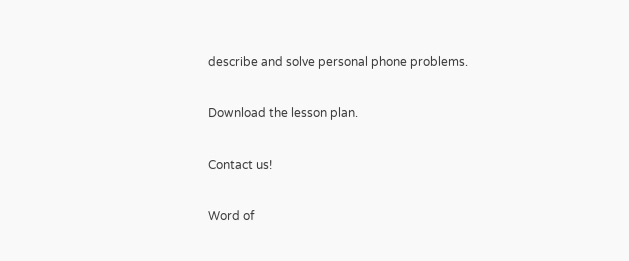describe and solve personal phone problems.

Download the lesson plan.

Contact us!

Word of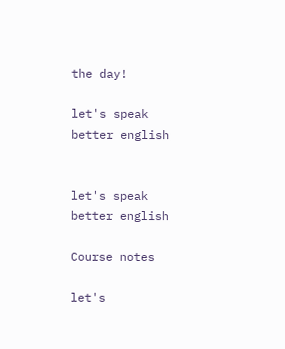the day!

let's speak better english


let's speak better english

Course notes

let's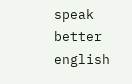speak better english